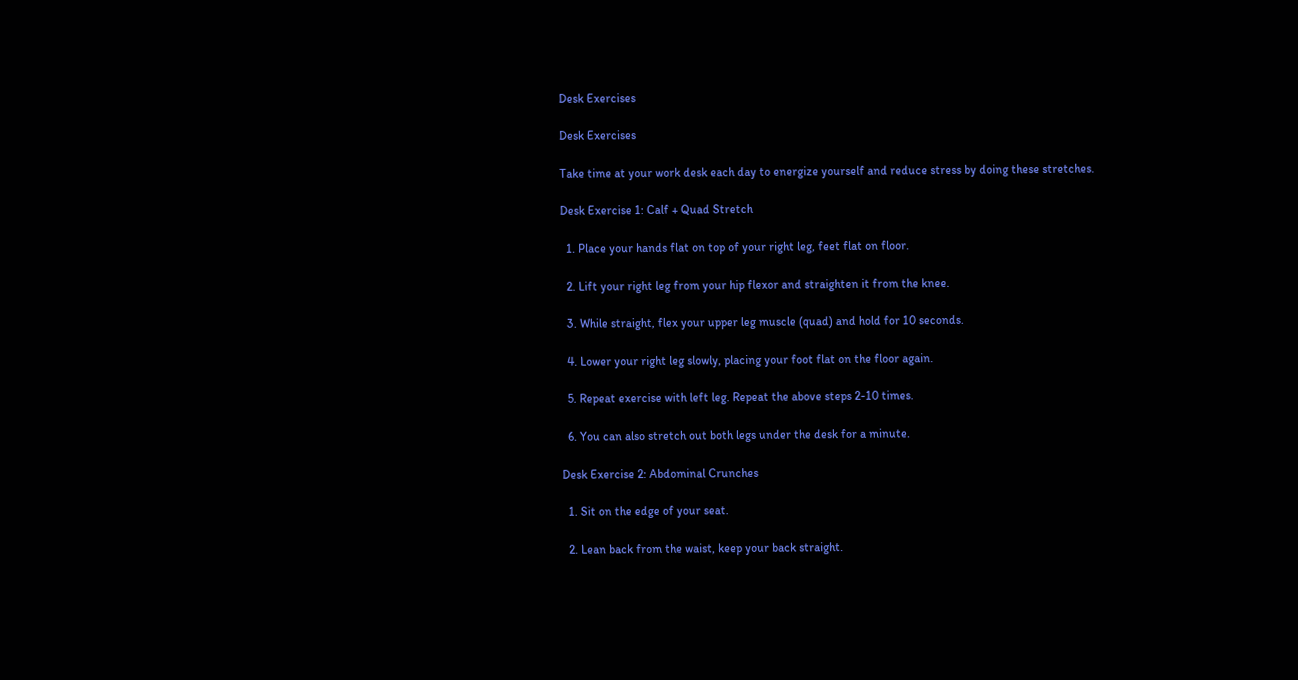Desk Exercises

Desk Exercises

Take time at your work desk each day to energize yourself and reduce stress by doing these stretches.

Desk Exercise 1: Calf + Quad Stretch

  1. Place your hands flat on top of your right leg, feet flat on floor.

  2. Lift your right leg from your hip flexor and straighten it from the knee.

  3. While straight, flex your upper leg muscle (quad) and hold for 10 seconds.

  4. Lower your right leg slowly, placing your foot flat on the floor again.

  5. Repeat exercise with left leg. Repeat the above steps 2-10 times.

  6. You can also stretch out both legs under the desk for a minute.

Desk Exercise 2: Abdominal Crunches

  1. Sit on the edge of your seat.

  2. Lean back from the waist, keep your back straight.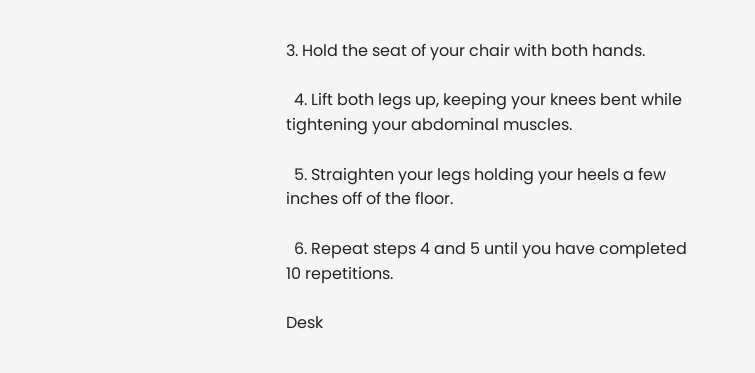3. Hold the seat of your chair with both hands.

  4. Lift both legs up, keeping your knees bent while tightening your abdominal muscles.

  5. Straighten your legs holding your heels a few inches off of the floor.

  6. Repeat steps 4 and 5 until you have completed 10 repetitions.

Desk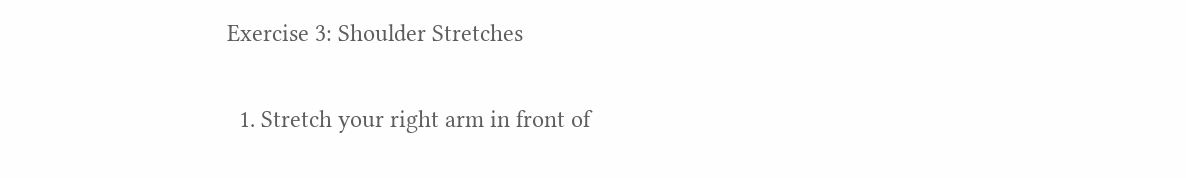Exercise 3: Shoulder Stretches

  1. Stretch your right arm in front of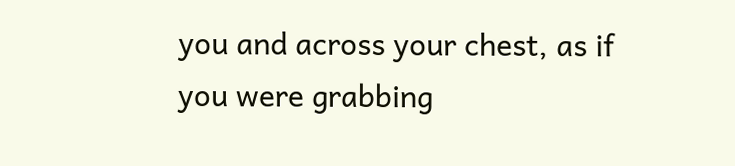you and across your chest, as if you were grabbing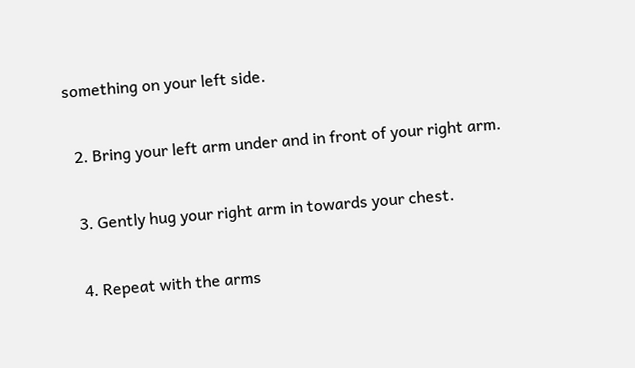something on your left side.

  2. Bring your left arm under and in front of your right arm.

  3. Gently hug your right arm in towards your chest.

  4. Repeat with the arms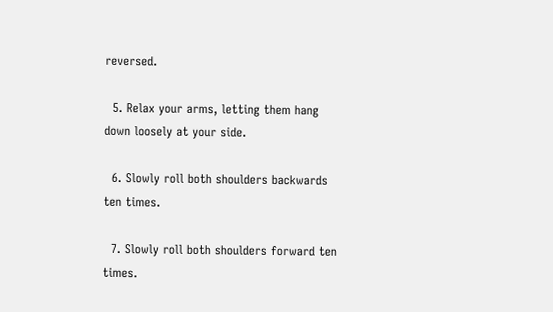reversed.

  5. Relax your arms, letting them hang down loosely at your side.

  6. Slowly roll both shoulders backwards ten times.

  7. Slowly roll both shoulders forward ten times.